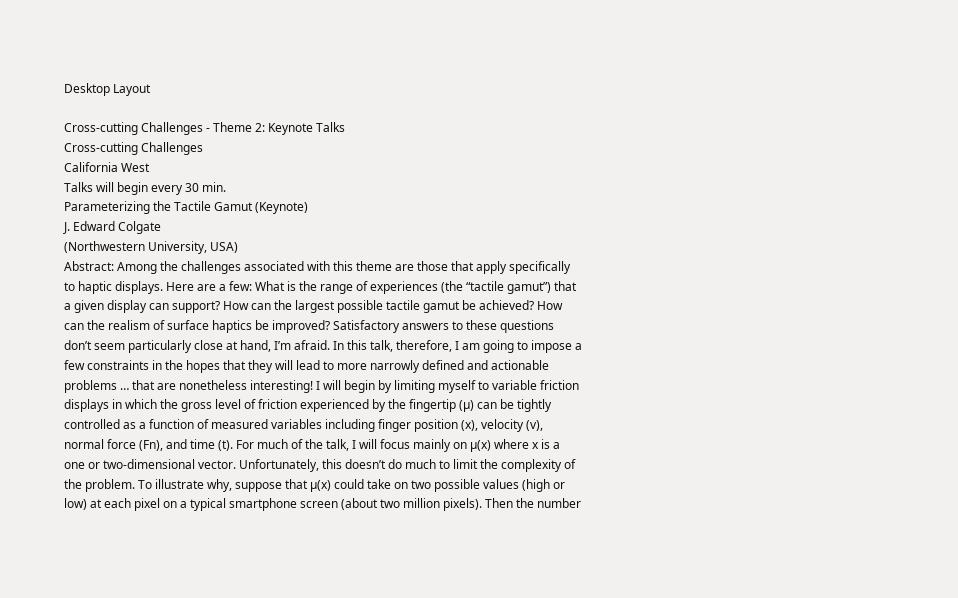Desktop Layout

Cross-cutting Challenges - Theme 2: Keynote Talks
Cross-cutting Challenges
California West
Talks will begin every 30 min.
Parameterizing the Tactile Gamut (Keynote)
J. Edward Colgate
(Northwestern University, USA)
Abstract: Among the challenges associated with this theme are those that apply specifically to haptic displays. Here are a few: What is the range of experiences (the “tactile gamut”) that a given display can support? How can the largest possible tactile gamut be achieved? How can the realism of surface haptics be improved? Satisfactory answers to these questions don’t seem particularly close at hand, I’m afraid. In this talk, therefore, I am going to impose a few constraints in the hopes that they will lead to more narrowly defined and actionable problems … that are nonetheless interesting! I will begin by limiting myself to variable friction displays in which the gross level of friction experienced by the fingertip (µ) can be tightly controlled as a function of measured variables including finger position (x), velocity (v), normal force (Fn), and time (t). For much of the talk, I will focus mainly on µ(x) where x is a one or two-dimensional vector. Unfortunately, this doesn’t do much to limit the complexity of the problem. To illustrate why, suppose that µ(x) could take on two possible values (high or low) at each pixel on a typical smartphone screen (about two million pixels). Then the number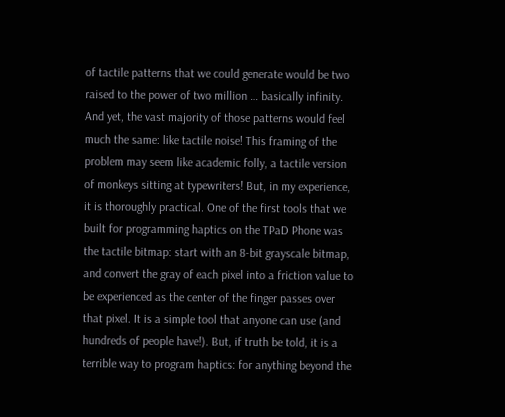of tactile patterns that we could generate would be two raised to the power of two million … basically infinity. And yet, the vast majority of those patterns would feel much the same: like tactile noise! This framing of the problem may seem like academic folly, a tactile version of monkeys sitting at typewriters! But, in my experience, it is thoroughly practical. One of the first tools that we built for programming haptics on the TPaD Phone was the tactile bitmap: start with an 8-bit grayscale bitmap, and convert the gray of each pixel into a friction value to be experienced as the center of the finger passes over that pixel. It is a simple tool that anyone can use (and hundreds of people have!). But, if truth be told, it is a terrible way to program haptics: for anything beyond the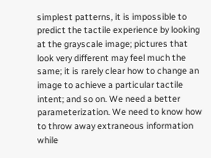simplest patterns, it is impossible to predict the tactile experience by looking at the grayscale image; pictures that look very different may feel much the same; it is rarely clear how to change an image to achieve a particular tactile intent; and so on. We need a better parameterization. We need to know how to throw away extraneous information while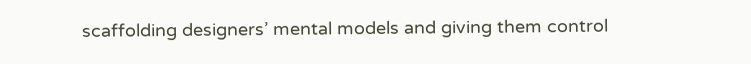scaffolding designers’ mental models and giving them control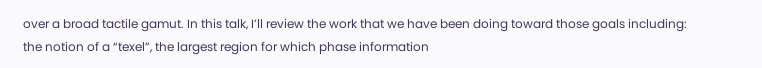over a broad tactile gamut. In this talk, I’ll review the work that we have been doing toward those goals including: the notion of a “texel”, the largest region for which phase information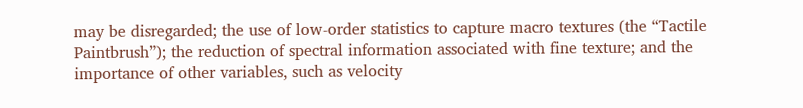may be disregarded; the use of low-order statistics to capture macro textures (the “Tactile Paintbrush”); the reduction of spectral information associated with fine texture; and the importance of other variables, such as velocity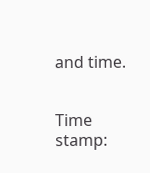and time.


Time stamp: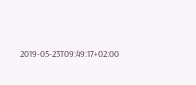2019-05-23T09:49:17+02:00